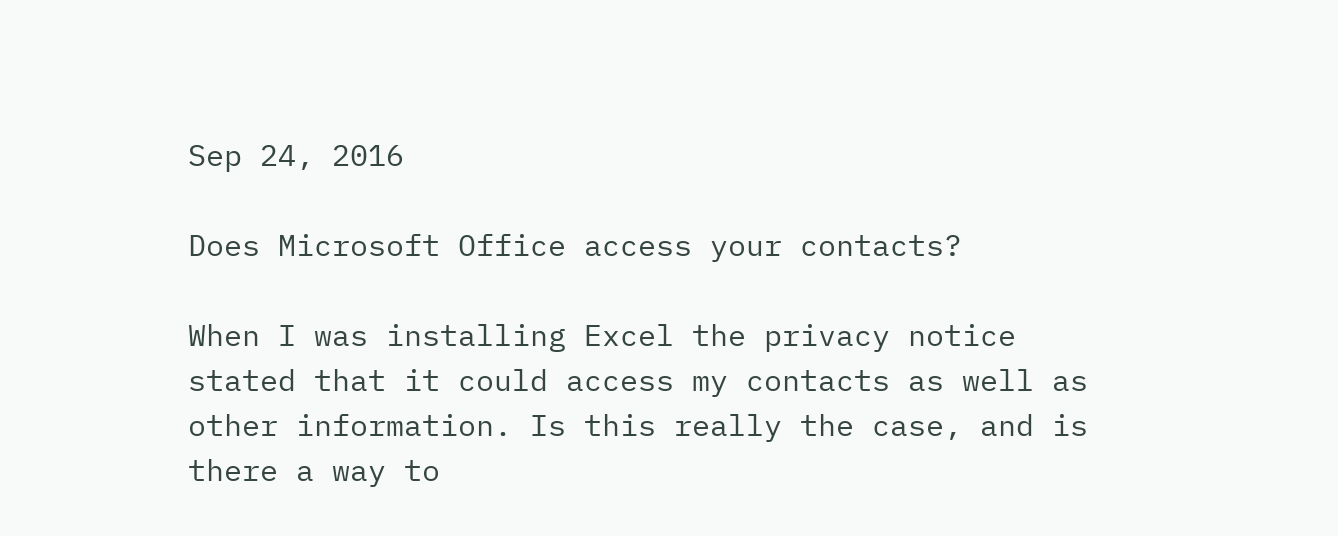Sep 24, 2016

Does Microsoft Office access your contacts?

When I was installing Excel the privacy notice stated that it could access my contacts as well as other information. Is this really the case, and is there a way to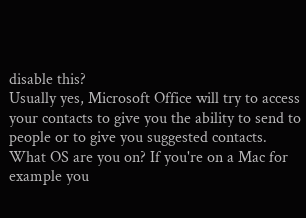disable this?
Usually yes, Microsoft Office will try to access your contacts to give you the ability to send to people or to give you suggested contacts.
What OS are you on? If you're on a Mac for example you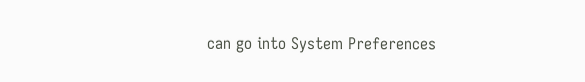can go into System Preferences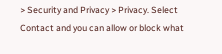> Security and Privacy > Privacy. Select Contact and you can allow or block what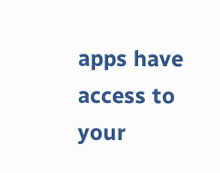apps have access to your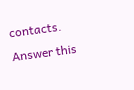contacts.
Answer this